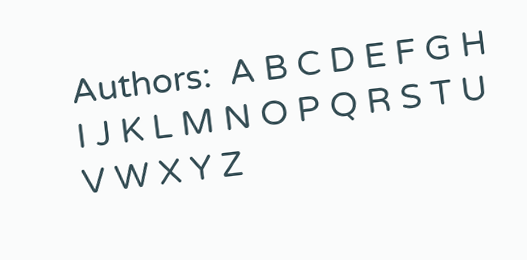Authors:  A B C D E F G H I J K L M N O P Q R S T U V W X Y Z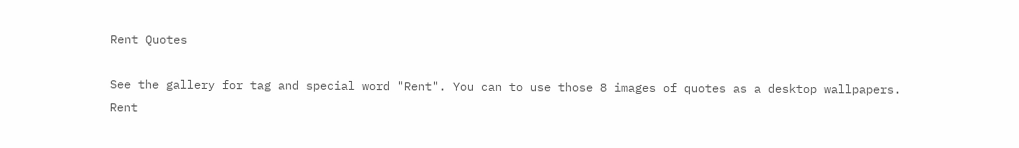Rent Quotes

See the gallery for tag and special word "Rent". You can to use those 8 images of quotes as a desktop wallpapers.
Rent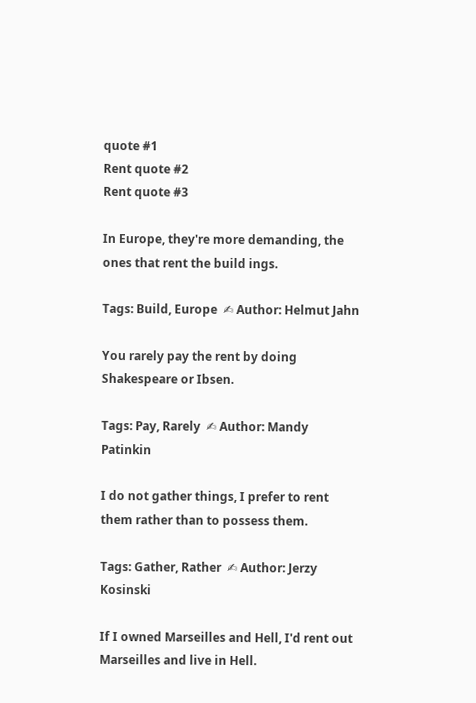quote #1
Rent quote #2
Rent quote #3

In Europe, they're more demanding, the ones that rent the build ings.

Tags: Build, Europe  ✍ Author: Helmut Jahn

You rarely pay the rent by doing Shakespeare or Ibsen.

Tags: Pay, Rarely  ✍ Author: Mandy Patinkin

I do not gather things, I prefer to rent them rather than to possess them.

Tags: Gather, Rather  ✍ Author: Jerzy Kosinski

If I owned Marseilles and Hell, I'd rent out Marseilles and live in Hell.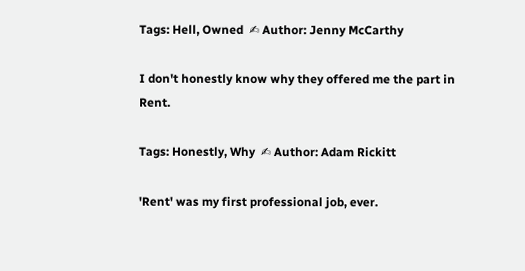Tags: Hell, Owned  ✍ Author: Jenny McCarthy

I don't honestly know why they offered me the part in Rent.

Tags: Honestly, Why  ✍ Author: Adam Rickitt

'Rent' was my first professional job, ever.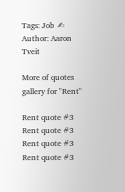Tags: Job  ✍ Author: Aaron Tveit

More of quotes gallery for "Rent"

Rent quote #3
Rent quote #3
Rent quote #3
Rent quote #3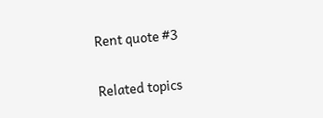Rent quote #3

Related topics